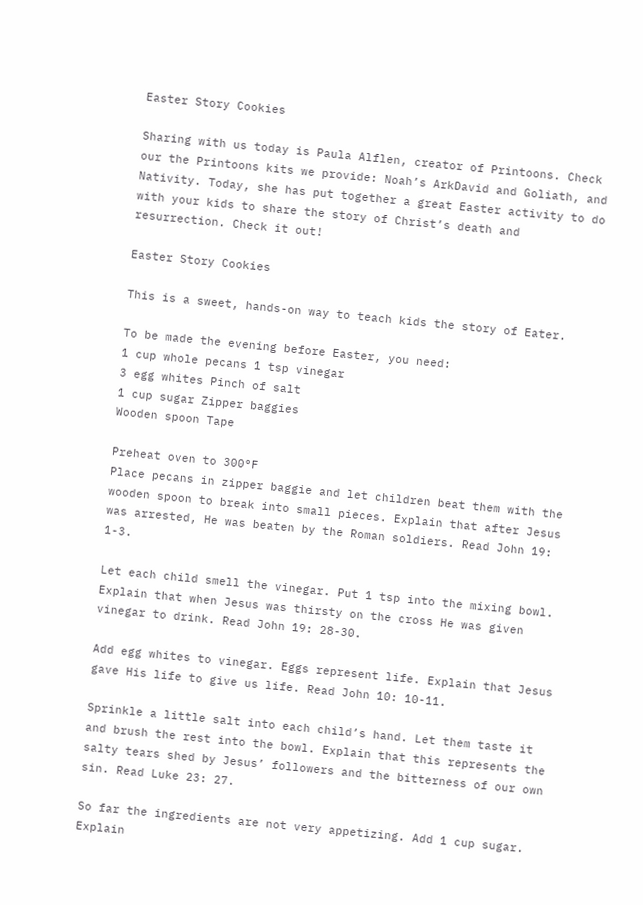Easter Story Cookies

Sharing with us today is Paula Alflen, creator of Printoons. Check our the Printoons kits we provide: Noah’s ArkDavid and Goliath, and Nativity. Today, she has put together a great Easter activity to do with your kids to share the story of Christ’s death and resurrection. Check it out!

Easter Story Cookies

This is a sweet, hands-on way to teach kids the story of Eater.

To be made the evening before Easter, you need:
1 cup whole pecans 1 tsp vinegar
3 egg whites Pinch of salt
1 cup sugar Zipper baggies
Wooden spoon Tape

Preheat oven to 300°F
Place pecans in zipper baggie and let children beat them with the wooden spoon to break into small pieces. Explain that after Jesus was arrested, He was beaten by the Roman soldiers. Read John 19: 1-3.

Let each child smell the vinegar. Put 1 tsp into the mixing bowl. Explain that when Jesus was thirsty on the cross He was given vinegar to drink. Read John 19: 28-30.

Add egg whites to vinegar. Eggs represent life. Explain that Jesus gave His life to give us life. Read John 10: 10-11.

Sprinkle a little salt into each child’s hand. Let them taste it and brush the rest into the bowl. Explain that this represents the salty tears shed by Jesus’ followers and the bitterness of our own sin. Read Luke 23: 27.

So far the ingredients are not very appetizing. Add 1 cup sugar. Explain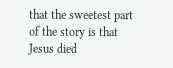that the sweetest part of the story is that Jesus died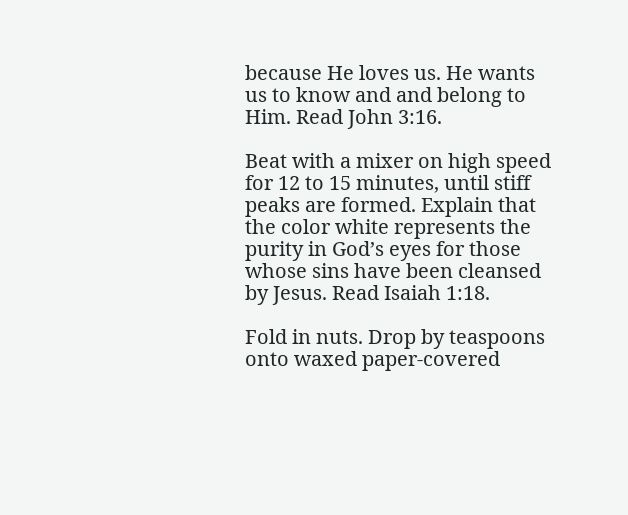because He loves us. He wants us to know and and belong to Him. Read John 3:16.

Beat with a mixer on high speed for 12 to 15 minutes, until stiff peaks are formed. Explain that the color white represents the purity in God’s eyes for those whose sins have been cleansed by Jesus. Read Isaiah 1:18.

Fold in nuts. Drop by teaspoons onto waxed paper-covered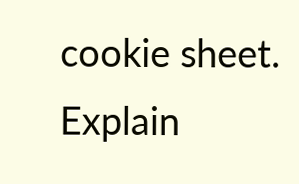cookie sheet. Explain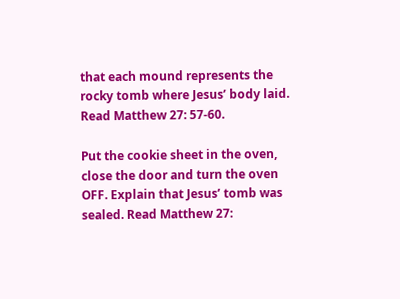that each mound represents the rocky tomb where Jesus’ body laid. Read Matthew 27: 57-60.

Put the cookie sheet in the oven, close the door and turn the oven OFF. Explain that Jesus’ tomb was sealed. Read Matthew 27: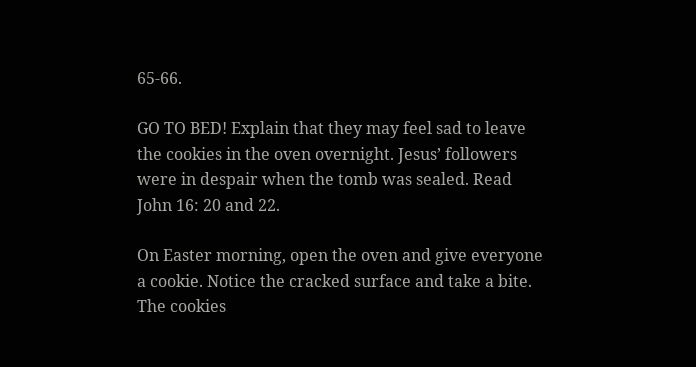65-66.

GO TO BED! Explain that they may feel sad to leave the cookies in the oven overnight. Jesus’ followers were in despair when the tomb was sealed. Read John 16: 20 and 22.

On Easter morning, open the oven and give everyone a cookie. Notice the cracked surface and take a bite. The cookies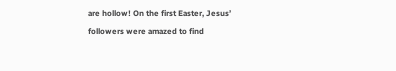are hollow! On the first Easter, Jesus’ followers were amazed to find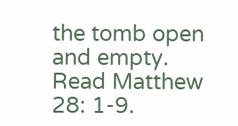the tomb open and empty. Read Matthew 28: 1-9.